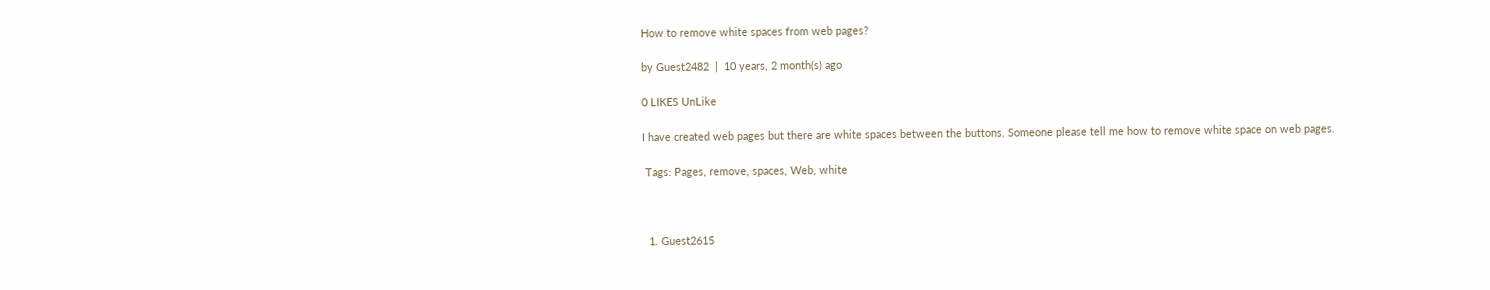How to remove white spaces from web pages?

by Guest2482  |  10 years, 2 month(s) ago

0 LIKES UnLike

I have created web pages but there are white spaces between the buttons. Someone please tell me how to remove white space on web pages.

 Tags: Pages, remove, spaces, Web, white



  1. Guest2615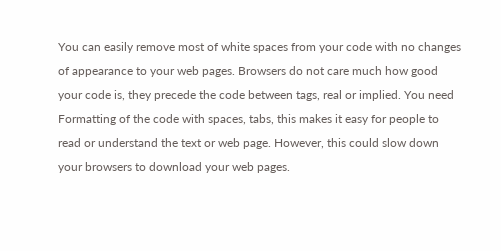You can easily remove most of white spaces from your code with no changes of appearance to your web pages. Browsers do not care much how good your code is, they precede the code between tags, real or implied. You need Formatting of the code with spaces, tabs, this makes it easy for people to read or understand the text or web page. However, this could slow down your browsers to download your web pages.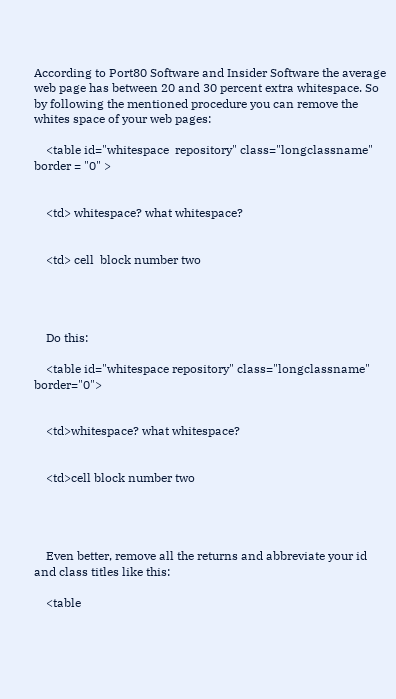According to Port80 Software and Insider Software the average web page has between 20 and 30 percent extra whitespace. So by following the mentioned procedure you can remove the whites space of your web pages:

    <table id="whitespace  repository" class="longclassname" border = "0" >


    <td> whitespace? what whitespace?


    <td> cell  block number two




    Do this:

    <table id="whitespace repository" class="longclassname" border="0">


    <td>whitespace? what whitespace?


    <td>cell block number two




    Even better, remove all the returns and abbreviate your id and class titles like this:

    <table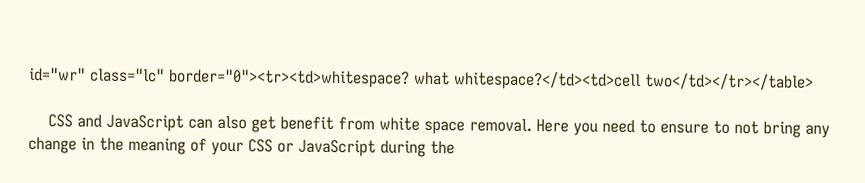id="wr" class="lc" border="0"><tr><td>whitespace? what whitespace?</td><td>cell two</td></tr></table>

    CSS and JavaScript can also get benefit from white space removal. Here you need to ensure to not bring any change in the meaning of your CSS or JavaScript during the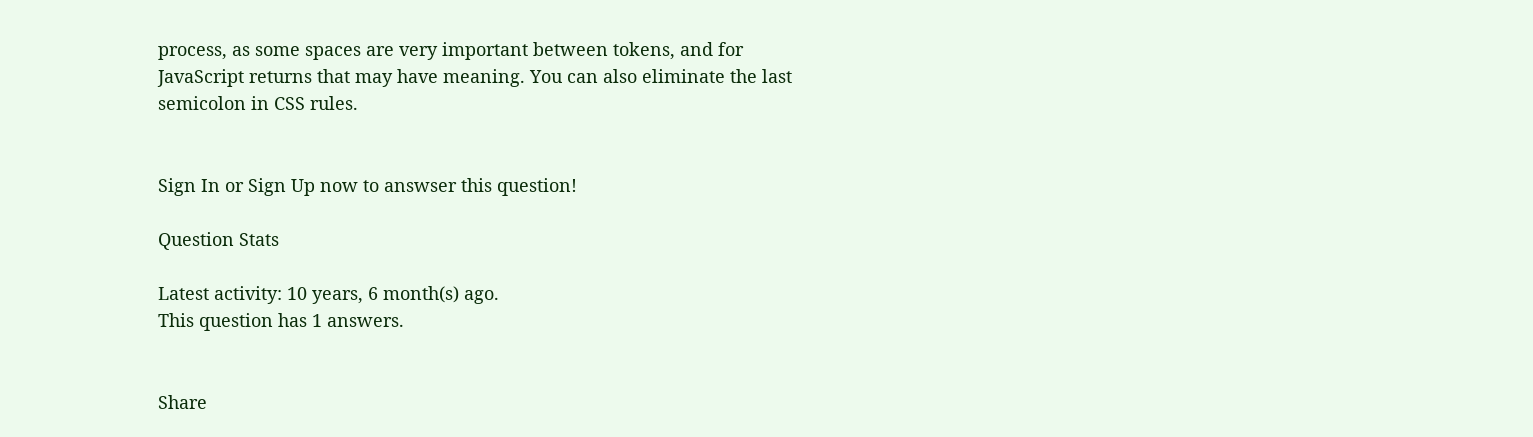process, as some spaces are very important between tokens, and for JavaScript returns that may have meaning. You can also eliminate the last semicolon in CSS rules.


Sign In or Sign Up now to answser this question!

Question Stats

Latest activity: 10 years, 6 month(s) ago.
This question has 1 answers.


Share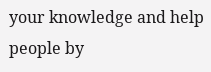your knowledge and help people by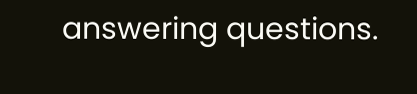answering questions.